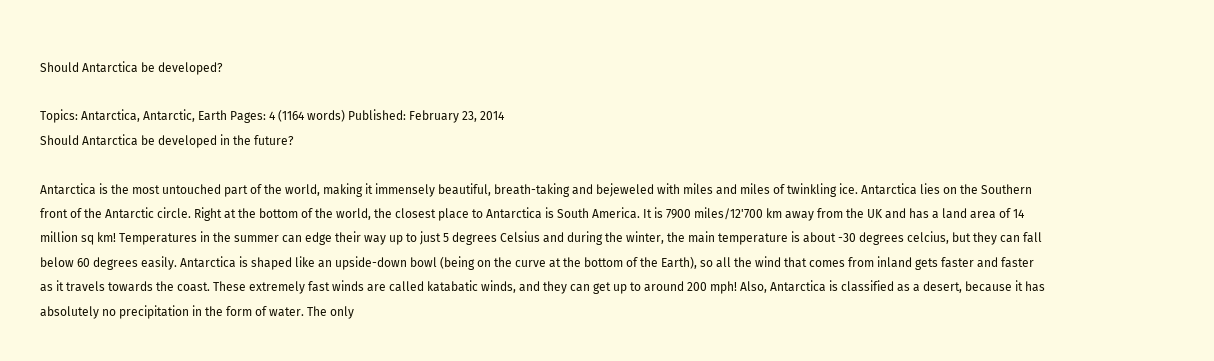Should Antarctica be developed?

Topics: Antarctica, Antarctic, Earth Pages: 4 (1164 words) Published: February 23, 2014
Should Antarctica be developed in the future?

Antarctica is the most untouched part of the world, making it immensely beautiful, breath-taking and bejeweled with miles and miles of twinkling ice. Antarctica lies on the Southern front of the Antarctic circle. Right at the bottom of the world, the closest place to Antarctica is South America. It is 7900 miles/12'700 km away from the UK and has a land area of 14 million sq km! Temperatures in the summer can edge their way up to just 5 degrees Celsius and during the winter, the main temperature is about -30 degrees celcius, but they can fall below 60 degrees easily. Antarctica is shaped like an upside-down bowl (being on the curve at the bottom of the Earth), so all the wind that comes from inland gets faster and faster as it travels towards the coast. These extremely fast winds are called katabatic winds, and they can get up to around 200 mph! Also, Antarctica is classified as a desert, because it has absolutely no precipitation in the form of water. The only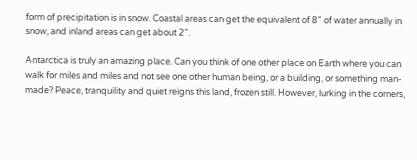form of precipitation is in snow. Coastal areas can get the equivalent of 8" of water annually in snow, and inland areas can get about 2".

Antarctica is truly an amazing place. Can you think of one other place on Earth where you can walk for miles and miles and not see one other human being, or a building, or something man-made? Peace, tranquility and quiet reigns this land, frozen still. However, lurking in the corners,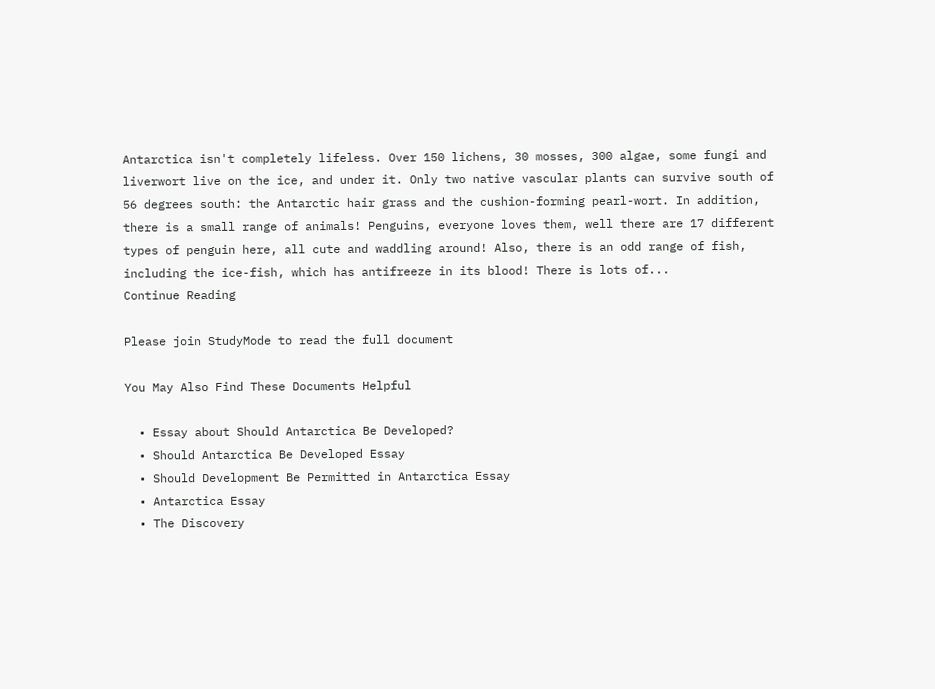Antarctica isn't completely lifeless. Over 150 lichens, 30 mosses, 300 algae, some fungi and liverwort live on the ice, and under it. Only two native vascular plants can survive south of 56 degrees south: the Antarctic hair grass and the cushion-forming pearl-wort. In addition, there is a small range of animals! Penguins, everyone loves them, well there are 17 different types of penguin here, all cute and waddling around! Also, there is an odd range of fish, including the ice-fish, which has antifreeze in its blood! There is lots of...
Continue Reading

Please join StudyMode to read the full document

You May Also Find These Documents Helpful

  • Essay about Should Antarctica Be Developed?
  • Should Antarctica Be Developed Essay
  • Should Development Be Permitted in Antarctica Essay
  • Antarctica Essay
  • The Discovery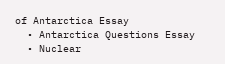of Antarctica Essay
  • Antarctica Questions Essay
  • Nuclear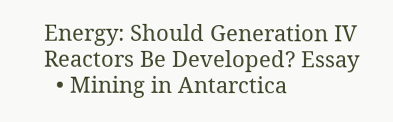Energy: Should Generation IV Reactors Be Developed? Essay
  • Mining in Antarctica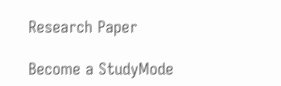Research Paper

Become a StudyMode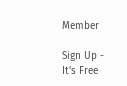Member

Sign Up - It's Free